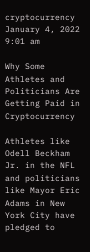cryptocurrency January 4, 2022 9:01 am

Why Some Athletes and Politicians Are Getting Paid in Cryptocurrency

Athletes like Odell Beckham Jr. in the NFL and politicians like Mayor Eric Adams in New York City have pledged to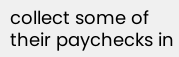collect some of their paychecks in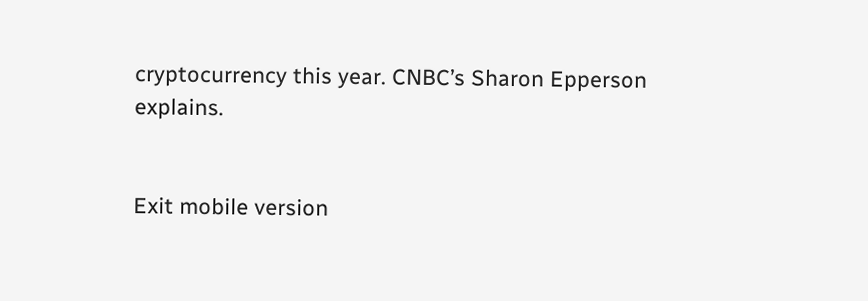cryptocurrency this year. CNBC’s Sharon Epperson explains.


Exit mobile version